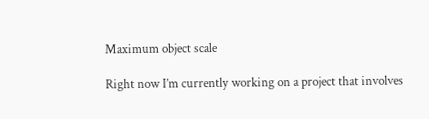Maximum object scale

Right now I’m currently working on a project that involves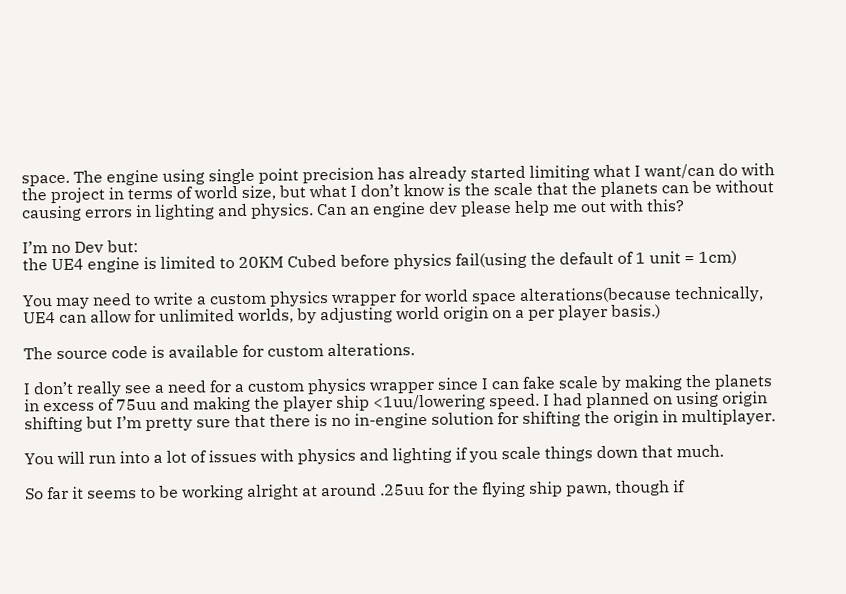space. The engine using single point precision has already started limiting what I want/can do with the project in terms of world size, but what I don’t know is the scale that the planets can be without causing errors in lighting and physics. Can an engine dev please help me out with this?

I’m no Dev but:
the UE4 engine is limited to 20KM Cubed before physics fail(using the default of 1 unit = 1cm)

You may need to write a custom physics wrapper for world space alterations(because technically, UE4 can allow for unlimited worlds, by adjusting world origin on a per player basis.)

The source code is available for custom alterations.

I don’t really see a need for a custom physics wrapper since I can fake scale by making the planets in excess of 75uu and making the player ship <1uu/lowering speed. I had planned on using origin shifting but I’m pretty sure that there is no in-engine solution for shifting the origin in multiplayer.

You will run into a lot of issues with physics and lighting if you scale things down that much.

So far it seems to be working alright at around .25uu for the flying ship pawn, though if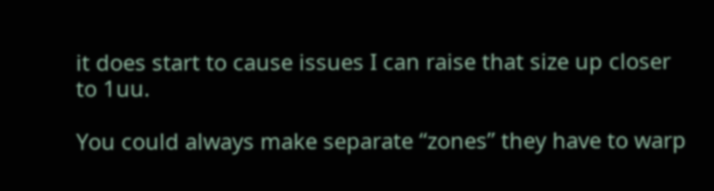it does start to cause issues I can raise that size up closer to 1uu.

You could always make separate “zones” they have to warp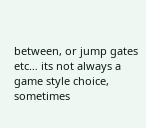between, or jump gates etc… its not always a game style choice, sometimes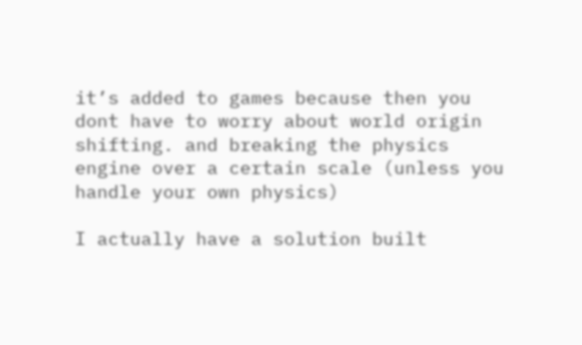it’s added to games because then you dont have to worry about world origin shifting. and breaking the physics engine over a certain scale (unless you handle your own physics)

I actually have a solution built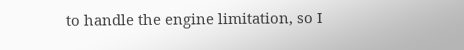to handle the engine limitation, so I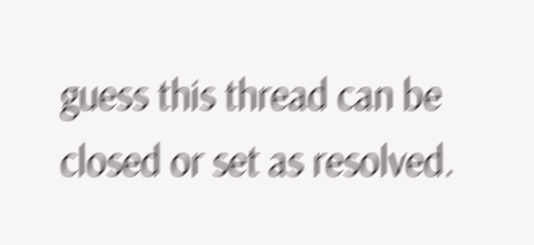guess this thread can be closed or set as resolved.